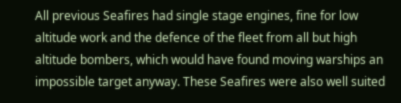All previous Seafires had single stage engines, fine for low altitude work and the defence of the fleet from all but high altitude bombers, which would have found moving warships an impossible target anyway. These Seafires were also well suited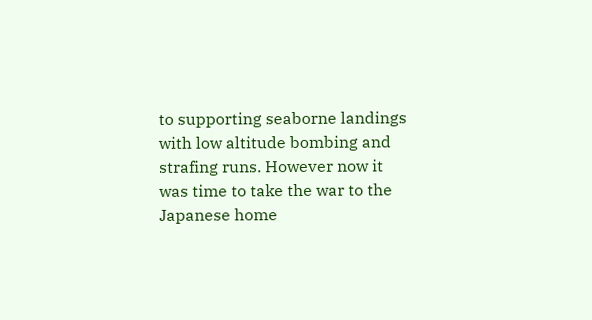to supporting seaborne landings with low altitude bombing and strafing runs. However now it was time to take the war to the Japanese home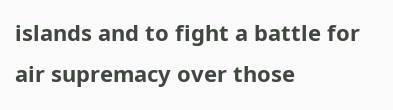islands and to fight a battle for air supremacy over those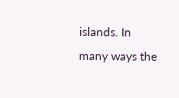islands. In many ways the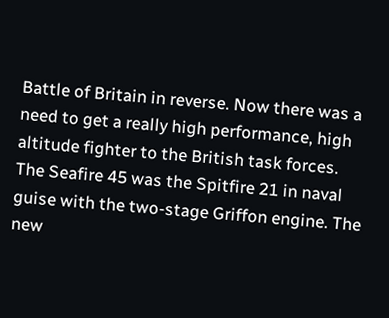Battle of Britain in reverse. Now there was a need to get a really high performance, high altitude fighter to the British task forces. The Seafire 45 was the Spitfire 21 in naval guise with the two-stage Griffon engine. The new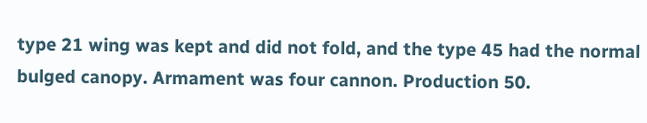type 21 wing was kept and did not fold, and the type 45 had the normal bulged canopy. Armament was four cannon. Production 50.